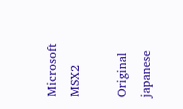Microsoft MSX2

Original japanese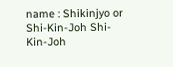name : Shikinjyo or Shi-Kin-Joh Shi-Kin-Joh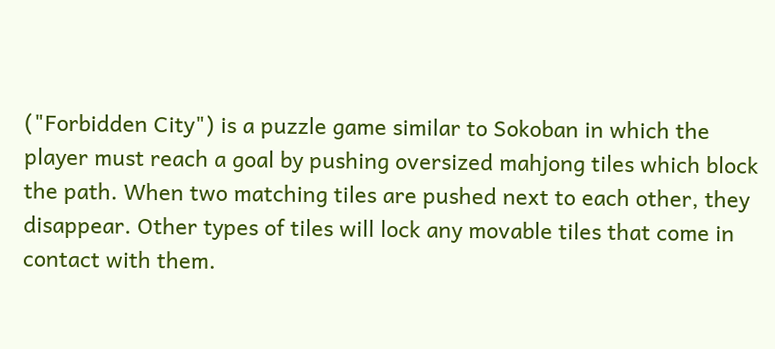("Forbidden City") is a puzzle game similar to Sokoban in which the player must reach a goal by pushing oversized mahjong tiles which block the path. When two matching tiles are pushed next to each other, they disappear. Other types of tiles will lock any movable tiles that come in contact with them.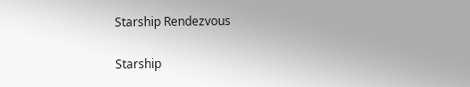Starship Rendezvous

Starship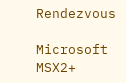Rendezvous

Microsoft MSX2+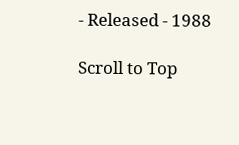- Released - 1988

Scroll to Top